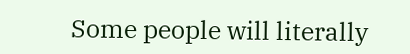Some people will literally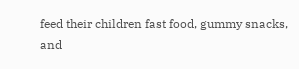feed their children fast food, gummy snacks, and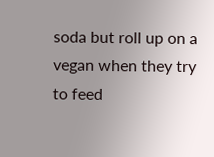soda but roll up on a vegan when they try to feed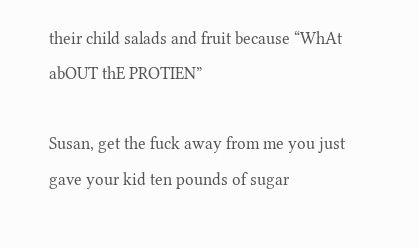their child salads and fruit because “WhAt abOUT thE PROTIEN”

Susan, get the fuck away from me you just gave your kid ten pounds of sugar